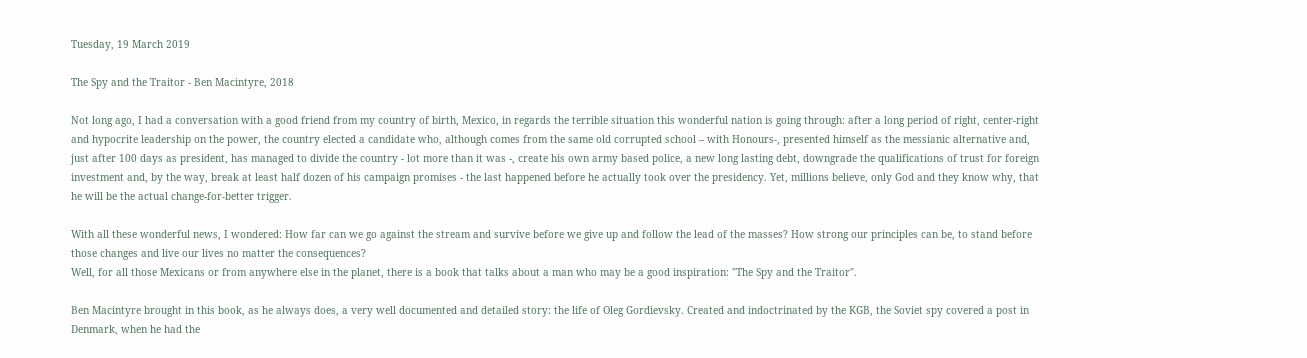Tuesday, 19 March 2019

The Spy and the Traitor - Ben Macintyre, 2018

Not long ago, I had a conversation with a good friend from my country of birth, Mexico, in regards the terrible situation this wonderful nation is going through: after a long period of right, center-right and hypocrite leadership on the power, the country elected a candidate who, although comes from the same old corrupted school – with Honours-, presented himself as the messianic alternative and, just after 100 days as president, has managed to divide the country - lot more than it was -, create his own army based police, a new long lasting debt, downgrade the qualifications of trust for foreign investment and, by the way, break at least half dozen of his campaign promises - the last happened before he actually took over the presidency. Yet, millions believe, only God and they know why, that he will be the actual change-for-better trigger.

With all these wonderful news, I wondered: How far can we go against the stream and survive before we give up and follow the lead of the masses? How strong our principles can be, to stand before those changes and live our lives no matter the consequences?
Well, for all those Mexicans or from anywhere else in the planet, there is a book that talks about a man who may be a good inspiration: "The Spy and the Traitor".

Ben Macintyre brought in this book, as he always does, a very well documented and detailed story: the life of Oleg Gordievsky. Created and indoctrinated by the KGB, the Soviet spy covered a post in Denmark, when he had the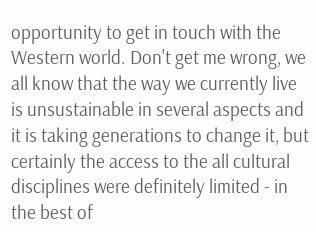opportunity to get in touch with the Western world. Don't get me wrong, we all know that the way we currently live is unsustainable in several aspects and it is taking generations to change it, but certainly the access to the all cultural disciplines were definitely limited - in the best of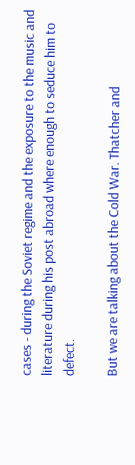cases - during the Soviet regime and the exposure to the music and literature during his post abroad where enough to seduce him to defect.

But we are talking about the Cold War. Thatcher and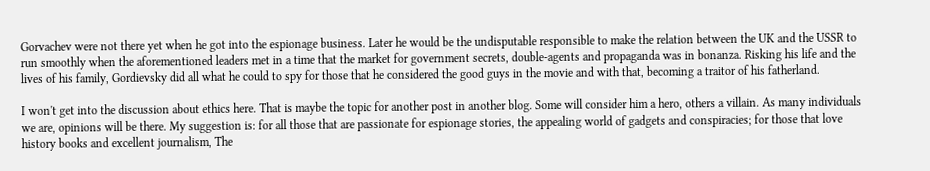Gorvachev were not there yet when he got into the espionage business. Later he would be the undisputable responsible to make the relation between the UK and the USSR to run smoothly when the aforementioned leaders met in a time that the market for government secrets, double-agents and propaganda was in bonanza. Risking his life and the lives of his family, Gordievsky did all what he could to spy for those that he considered the good guys in the movie and with that, becoming a traitor of his fatherland.

I won't get into the discussion about ethics here. That is maybe the topic for another post in another blog. Some will consider him a hero, others a villain. As many individuals we are, opinions will be there. My suggestion is: for all those that are passionate for espionage stories, the appealing world of gadgets and conspiracies; for those that love history books and excellent journalism, The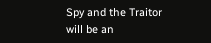Spy and the Traitor will be an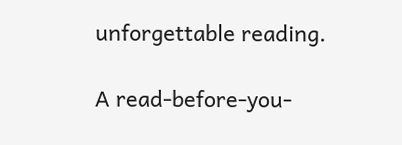unforgettable reading.

A read-before-you-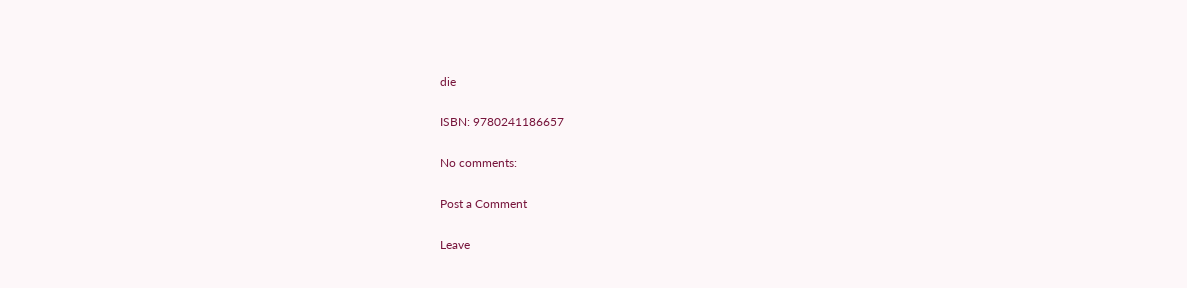die

ISBN: 9780241186657

No comments:

Post a Comment

Leave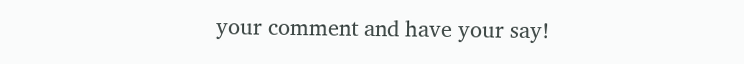your comment and have your say!